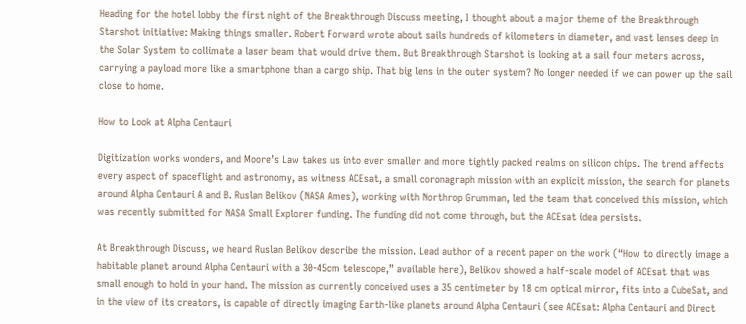Heading for the hotel lobby the first night of the Breakthrough Discuss meeting, I thought about a major theme of the Breakthrough Starshot initiative: Making things smaller. Robert Forward wrote about sails hundreds of kilometers in diameter, and vast lenses deep in the Solar System to collimate a laser beam that would drive them. But Breakthrough Starshot is looking at a sail four meters across, carrying a payload more like a smartphone than a cargo ship. That big lens in the outer system? No longer needed if we can power up the sail close to home.

How to Look at Alpha Centauri

Digitization works wonders, and Moore’s Law takes us into ever smaller and more tightly packed realms on silicon chips. The trend affects every aspect of spaceflight and astronomy, as witness ACEsat, a small coronagraph mission with an explicit mission, the search for planets around Alpha Centauri A and B. Ruslan Belikov (NASA Ames), working with Northrop Grumman, led the team that conceived this mission, which was recently submitted for NASA Small Explorer funding. The funding did not come through, but the ACEsat idea persists.

At Breakthrough Discuss, we heard Ruslan Belikov describe the mission. Lead author of a recent paper on the work (“How to directly image a habitable planet around Alpha Centauri with a 30-45cm telescope,” available here), Belikov showed a half-scale model of ACEsat that was small enough to hold in your hand. The mission as currently conceived uses a 35 centimeter by 18 cm optical mirror, fits into a CubeSat, and in the view of its creators, is capable of directly imaging Earth-like planets around Alpha Centauri (see ACEsat: Alpha Centauri and Direct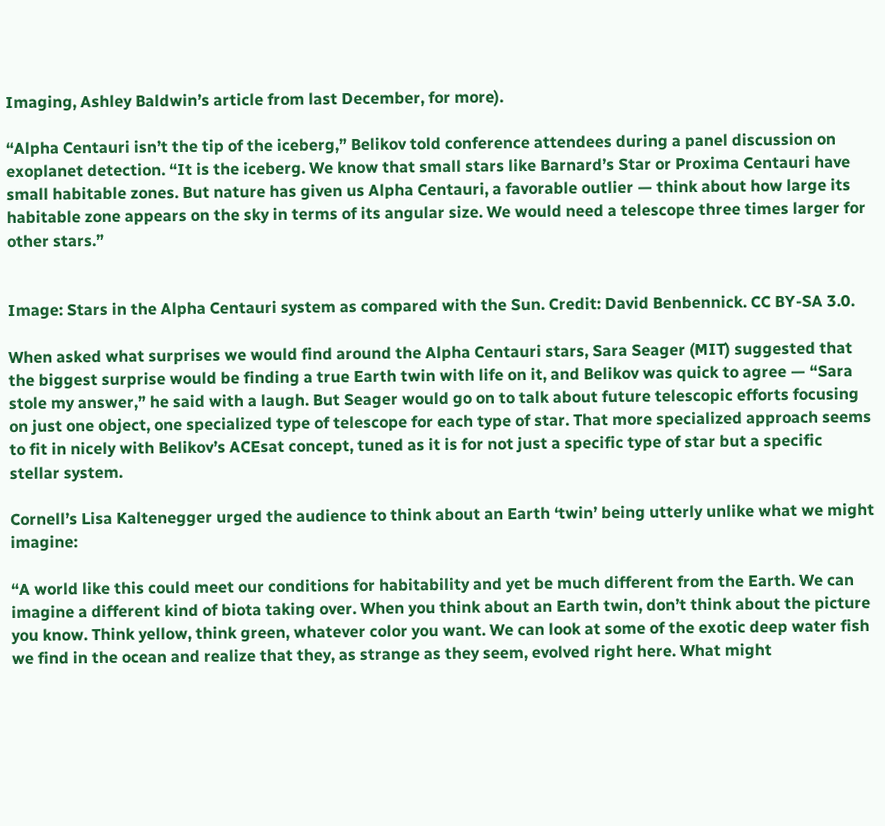Imaging, Ashley Baldwin’s article from last December, for more).

“Alpha Centauri isn’t the tip of the iceberg,” Belikov told conference attendees during a panel discussion on exoplanet detection. “It is the iceberg. We know that small stars like Barnard’s Star or Proxima Centauri have small habitable zones. But nature has given us Alpha Centauri, a favorable outlier — think about how large its habitable zone appears on the sky in terms of its angular size. We would need a telescope three times larger for other stars.”


Image: Stars in the Alpha Centauri system as compared with the Sun. Credit: David Benbennick. CC BY-SA 3.0.

When asked what surprises we would find around the Alpha Centauri stars, Sara Seager (MIT) suggested that the biggest surprise would be finding a true Earth twin with life on it, and Belikov was quick to agree — “Sara stole my answer,” he said with a laugh. But Seager would go on to talk about future telescopic efforts focusing on just one object, one specialized type of telescope for each type of star. That more specialized approach seems to fit in nicely with Belikov’s ACEsat concept, tuned as it is for not just a specific type of star but a specific stellar system.

Cornell’s Lisa Kaltenegger urged the audience to think about an Earth ‘twin’ being utterly unlike what we might imagine:

“A world like this could meet our conditions for habitability and yet be much different from the Earth. We can imagine a different kind of biota taking over. When you think about an Earth twin, don’t think about the picture you know. Think yellow, think green, whatever color you want. We can look at some of the exotic deep water fish we find in the ocean and realize that they, as strange as they seem, evolved right here. What might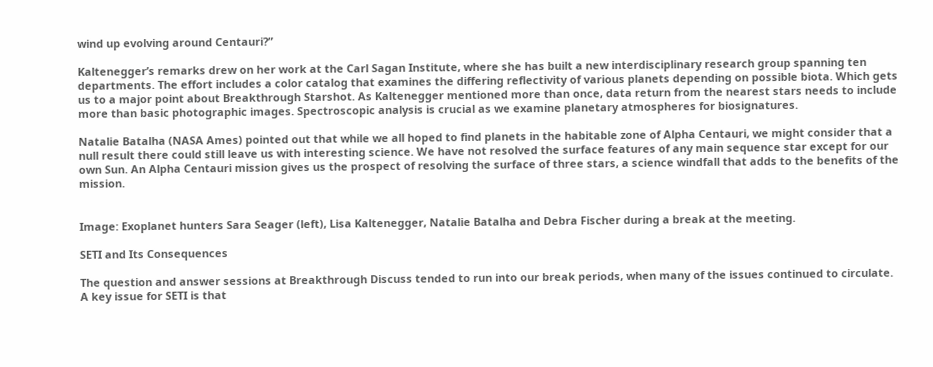wind up evolving around Centauri?”

Kaltenegger’s remarks drew on her work at the Carl Sagan Institute, where she has built a new interdisciplinary research group spanning ten departments. The effort includes a color catalog that examines the differing reflectivity of various planets depending on possible biota. Which gets us to a major point about Breakthrough Starshot. As Kaltenegger mentioned more than once, data return from the nearest stars needs to include more than basic photographic images. Spectroscopic analysis is crucial as we examine planetary atmospheres for biosignatures.

Natalie Batalha (NASA Ames) pointed out that while we all hoped to find planets in the habitable zone of Alpha Centauri, we might consider that a null result there could still leave us with interesting science. We have not resolved the surface features of any main sequence star except for our own Sun. An Alpha Centauri mission gives us the prospect of resolving the surface of three stars, a science windfall that adds to the benefits of the mission.


Image: Exoplanet hunters Sara Seager (left), Lisa Kaltenegger, Natalie Batalha and Debra Fischer during a break at the meeting.

SETI and Its Consequences

The question and answer sessions at Breakthrough Discuss tended to run into our break periods, when many of the issues continued to circulate. A key issue for SETI is that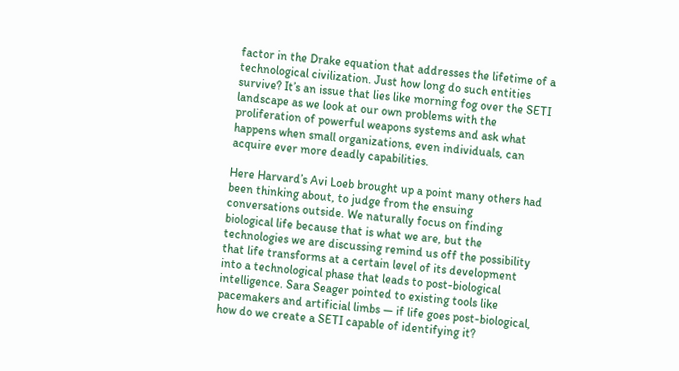factor in the Drake equation that addresses the lifetime of a technological civilization. Just how long do such entities survive? It’s an issue that lies like morning fog over the SETI landscape as we look at our own problems with the proliferation of powerful weapons systems and ask what happens when small organizations, even individuals, can acquire ever more deadly capabilities.

Here Harvard’s Avi Loeb brought up a point many others had been thinking about, to judge from the ensuing conversations outside. We naturally focus on finding biological life because that is what we are, but the technologies we are discussing remind us off the possibility that life transforms at a certain level of its development into a technological phase that leads to post-biological intelligence. Sara Seager pointed to existing tools like pacemakers and artificial limbs — if life goes post-biological, how do we create a SETI capable of identifying it?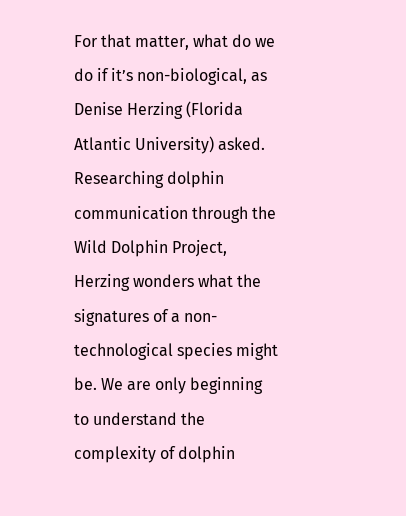For that matter, what do we do if it’s non-biological, as Denise Herzing (Florida Atlantic University) asked. Researching dolphin communication through the Wild Dolphin Project, Herzing wonders what the signatures of a non-technological species might be. We are only beginning to understand the complexity of dolphin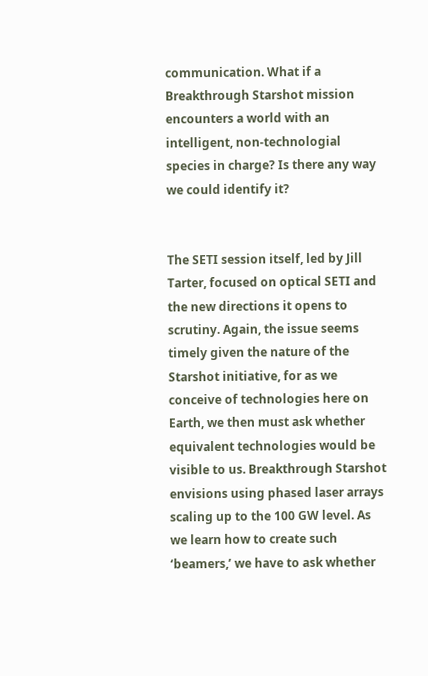communication. What if a Breakthrough Starshot mission encounters a world with an intelligent, non-technologial species in charge? Is there any way we could identify it?


The SETI session itself, led by Jill Tarter, focused on optical SETI and the new directions it opens to scrutiny. Again, the issue seems timely given the nature of the Starshot initiative, for as we conceive of technologies here on Earth, we then must ask whether equivalent technologies would be visible to us. Breakthrough Starshot envisions using phased laser arrays scaling up to the 100 GW level. As we learn how to create such ‘beamers,’ we have to ask whether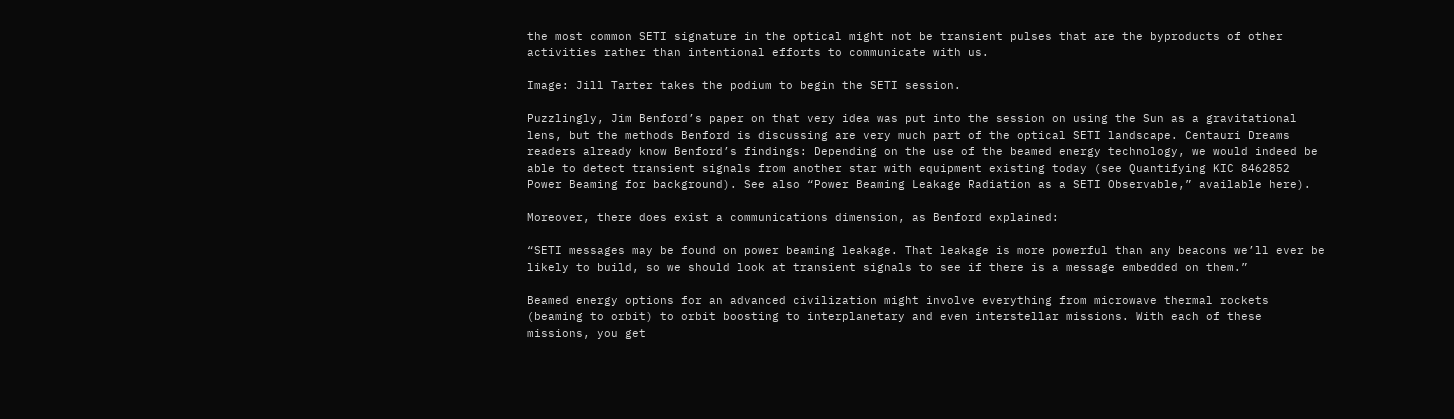the most common SETI signature in the optical might not be transient pulses that are the byproducts of other activities rather than intentional efforts to communicate with us.

Image: Jill Tarter takes the podium to begin the SETI session.

Puzzlingly, Jim Benford’s paper on that very idea was put into the session on using the Sun as a gravitational lens, but the methods Benford is discussing are very much part of the optical SETI landscape. Centauri Dreams readers already know Benford’s findings: Depending on the use of the beamed energy technology, we would indeed be able to detect transient signals from another star with equipment existing today (see Quantifying KIC 8462852 Power Beaming for background). See also “Power Beaming Leakage Radiation as a SETI Observable,” available here).

Moreover, there does exist a communications dimension, as Benford explained:

“SETI messages may be found on power beaming leakage. That leakage is more powerful than any beacons we’ll ever be likely to build, so we should look at transient signals to see if there is a message embedded on them.”

Beamed energy options for an advanced civilization might involve everything from microwave thermal rockets (beaming to orbit) to orbit boosting to interplanetary and even interstellar missions. With each of these missions, you get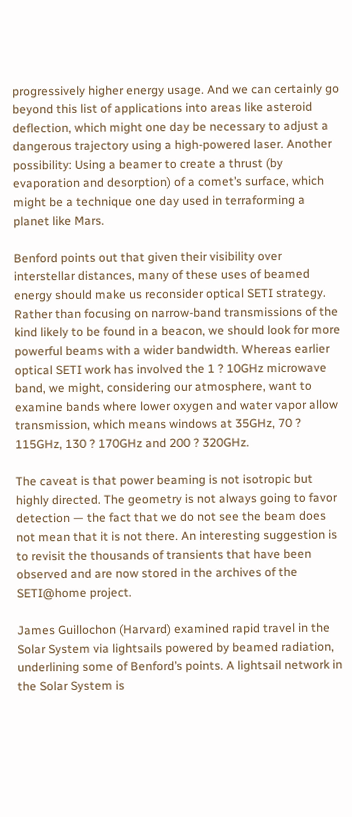progressively higher energy usage. And we can certainly go beyond this list of applications into areas like asteroid deflection, which might one day be necessary to adjust a dangerous trajectory using a high-powered laser. Another possibility: Using a beamer to create a thrust (by evaporation and desorption) of a comet’s surface, which might be a technique one day used in terraforming a planet like Mars.

Benford points out that given their visibility over interstellar distances, many of these uses of beamed energy should make us reconsider optical SETI strategy. Rather than focusing on narrow-band transmissions of the kind likely to be found in a beacon, we should look for more powerful beams with a wider bandwidth. Whereas earlier optical SETI work has involved the 1 ? 10GHz microwave band, we might, considering our atmosphere, want to examine bands where lower oxygen and water vapor allow transmission, which means windows at 35GHz, 70 ? 115GHz, 130 ? 170GHz and 200 ? 320GHz.

The caveat is that power beaming is not isotropic but highly directed. The geometry is not always going to favor detection — the fact that we do not see the beam does not mean that it is not there. An interesting suggestion is to revisit the thousands of transients that have been observed and are now stored in the archives of the SETI@home project.

James Guillochon (Harvard) examined rapid travel in the Solar System via lightsails powered by beamed radiation, underlining some of Benford’s points. A lightsail network in the Solar System is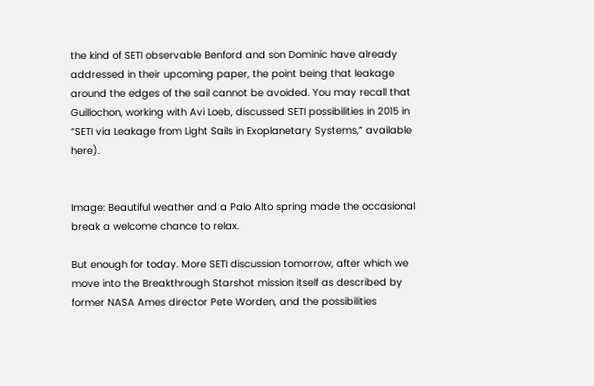the kind of SETI observable Benford and son Dominic have already addressed in their upcoming paper, the point being that leakage around the edges of the sail cannot be avoided. You may recall that Guillochon, working with Avi Loeb, discussed SETI possibilities in 2015 in “SETI via Leakage from Light Sails in Exoplanetary Systems,” available here).


Image: Beautiful weather and a Palo Alto spring made the occasional break a welcome chance to relax.

But enough for today. More SETI discussion tomorrow, after which we move into the Breakthrough Starshot mission itself as described by former NASA Ames director Pete Worden, and the possibilities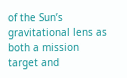of the Sun’s gravitational lens as both a mission target and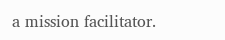a mission facilitator.